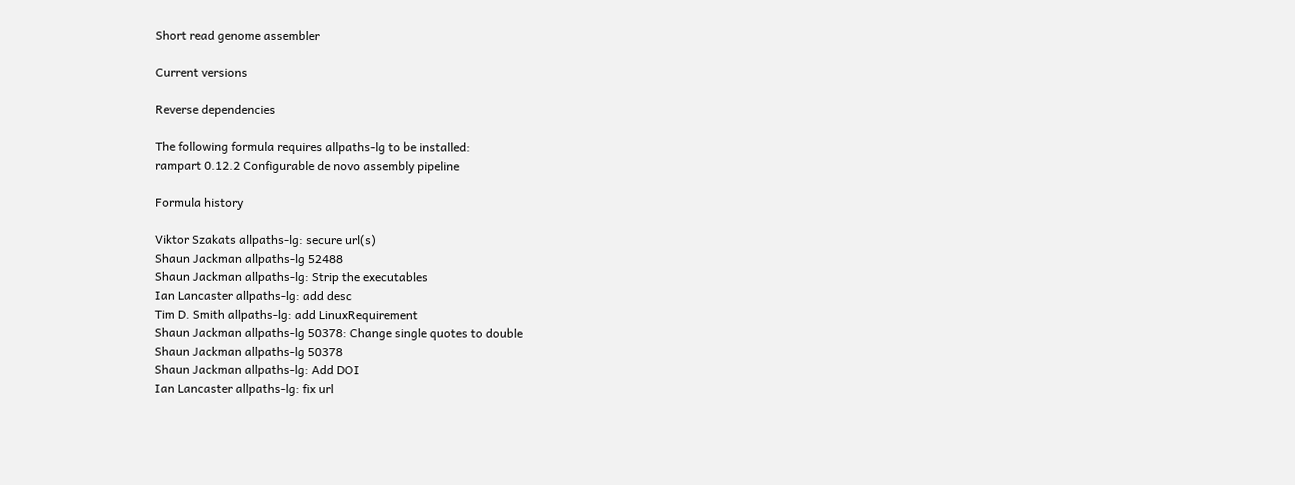Short read genome assembler

Current versions

Reverse dependencies

The following formula requires allpaths-lg to be installed:
rampart 0.12.2 Configurable de novo assembly pipeline

Formula history

Viktor Szakats allpaths-lg: secure url(s)
Shaun Jackman allpaths-lg 52488
Shaun Jackman allpaths-lg: Strip the executables
Ian Lancaster allpaths-lg: add desc
Tim D. Smith allpaths-lg: add LinuxRequirement
Shaun Jackman allpaths-lg 50378: Change single quotes to double
Shaun Jackman allpaths-lg 50378
Shaun Jackman allpaths-lg: Add DOI
Ian Lancaster allpaths-lg: fix url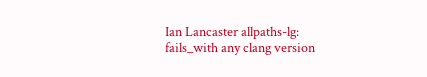Ian Lancaster allpaths-lg: fails_with any clang version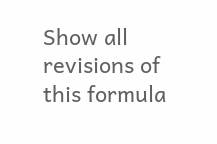Show all revisions of this formula